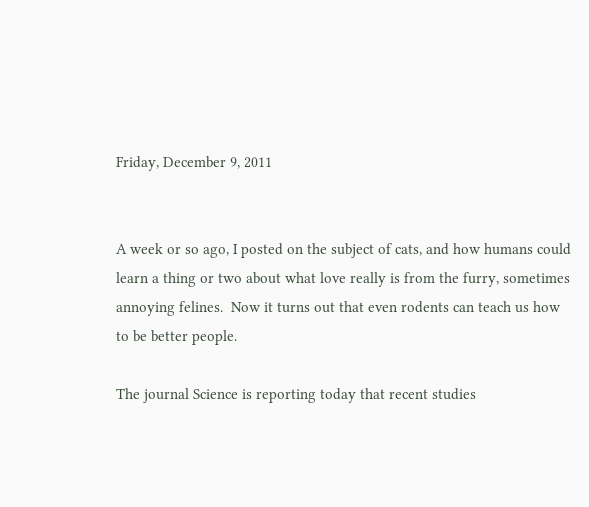Friday, December 9, 2011


A week or so ago, I posted on the subject of cats, and how humans could learn a thing or two about what love really is from the furry, sometimes annoying felines.  Now it turns out that even rodents can teach us how to be better people.

The journal Science is reporting today that recent studies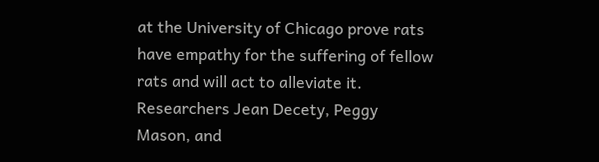at the University of Chicago prove rats have empathy for the suffering of fellow rats and will act to alleviate it.    Researchers Jean Decety, Peggy Mason, and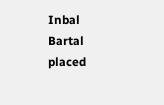Inbal Bartal placed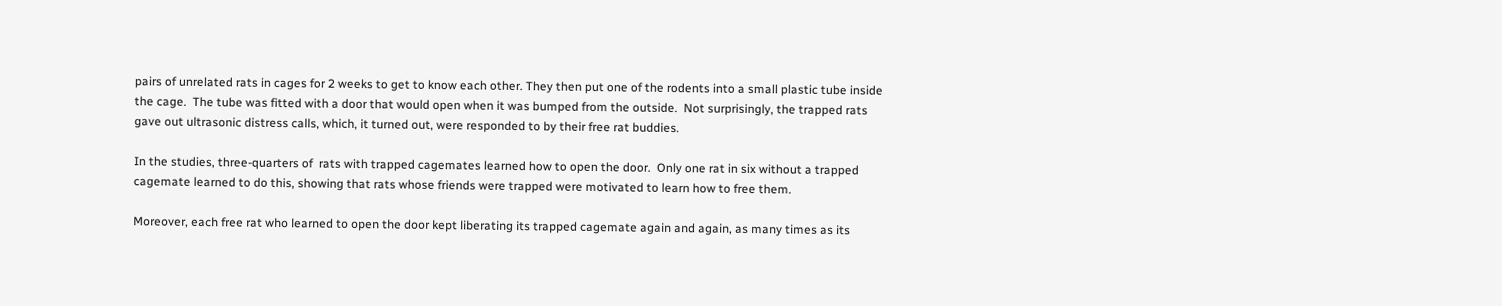pairs of unrelated rats in cages for 2 weeks to get to know each other. They then put one of the rodents into a small plastic tube inside the cage.  The tube was fitted with a door that would open when it was bumped from the outside.  Not surprisingly, the trapped rats gave out ultrasonic distress calls, which, it turned out, were responded to by their free rat buddies.

In the studies, three-quarters of  rats with trapped cagemates learned how to open the door.  Only one rat in six without a trapped cagemate learned to do this, showing that rats whose friends were trapped were motivated to learn how to free them.

Moreover, each free rat who learned to open the door kept liberating its trapped cagemate again and again, as many times as its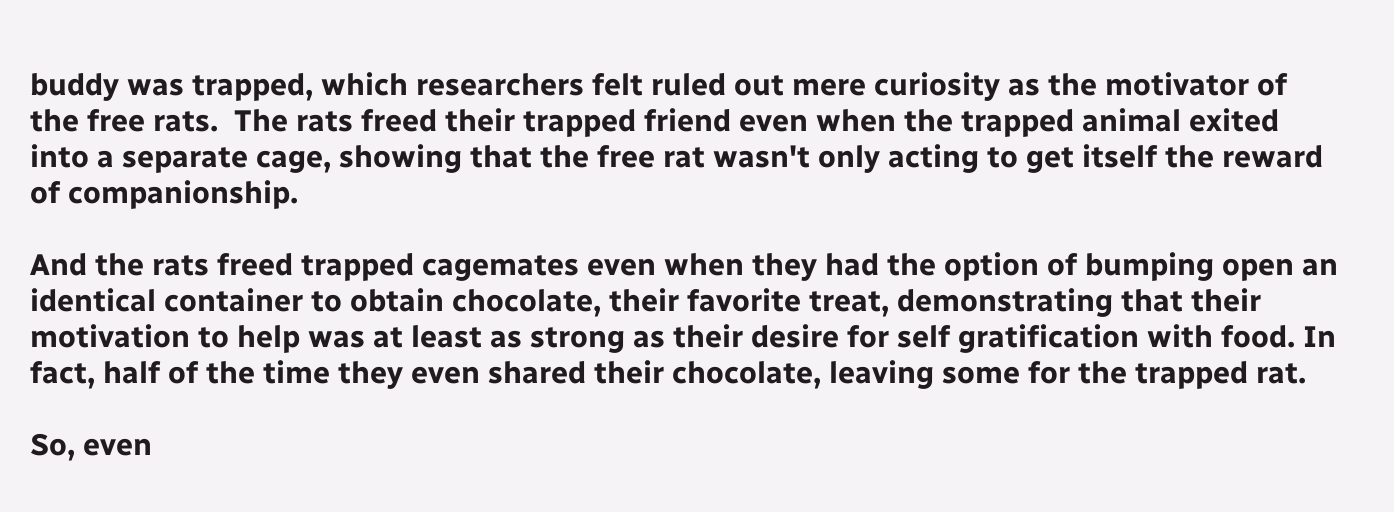buddy was trapped, which researchers felt ruled out mere curiosity as the motivator of the free rats.  The rats freed their trapped friend even when the trapped animal exited into a separate cage, showing that the free rat wasn't only acting to get itself the reward of companionship.

And the rats freed trapped cagemates even when they had the option of bumping open an identical container to obtain chocolate, their favorite treat, demonstrating that their motivation to help was at least as strong as their desire for self gratification with food. In fact, half of the time they even shared their chocolate, leaving some for the trapped rat.

So, even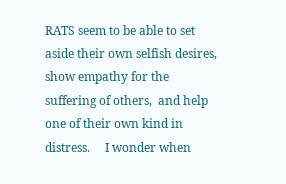RATS seem to be able to set aside their own selfish desires, show empathy for the suffering of others,  and help one of their own kind in distress.     I wonder when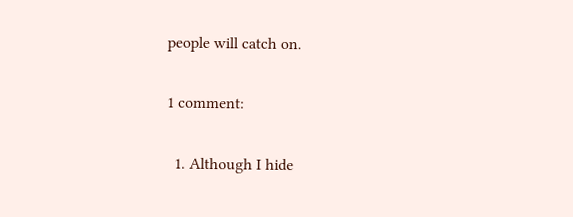people will catch on.

1 comment:

  1. Although I hide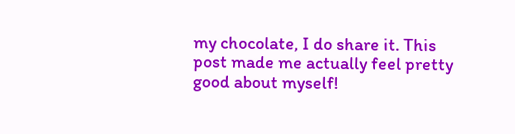my chocolate, I do share it. This post made me actually feel pretty good about myself!